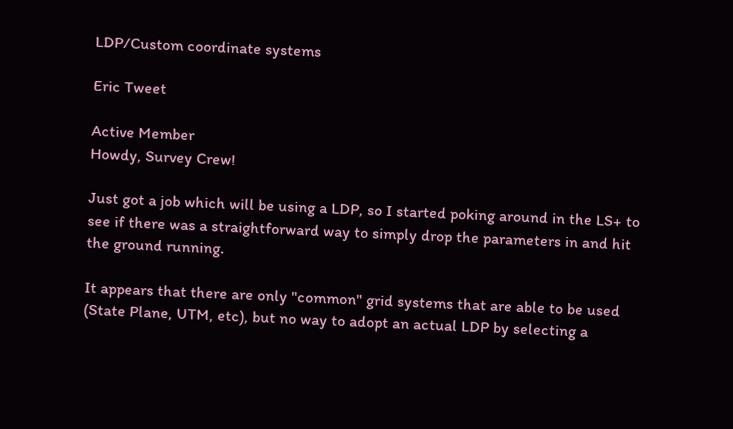LDP/Custom coordinate systems

Eric Tweet

Active Member
Howdy, Survey Crew!

Just got a job which will be using a LDP, so I started poking around in the LS+ to see if there was a straightforward way to simply drop the parameters in and hit the ground running.

It appears that there are only "common" grid systems that are able to be used (State Plane, UTM, etc), but no way to adopt an actual LDP by selecting a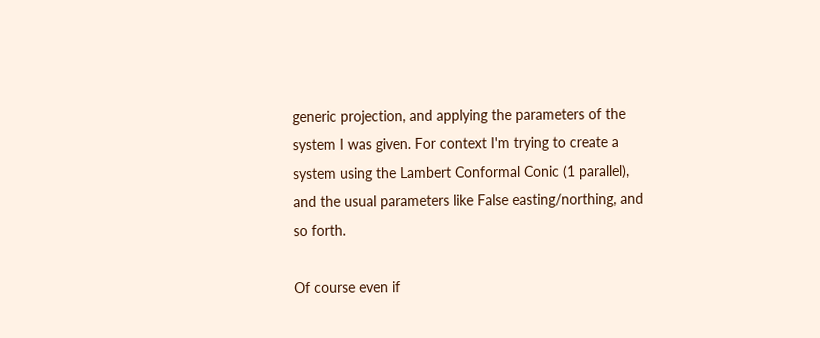generic projection, and applying the parameters of the system I was given. For context I'm trying to create a system using the Lambert Conformal Conic (1 parallel), and the usual parameters like False easting/northing, and so forth.

Of course even if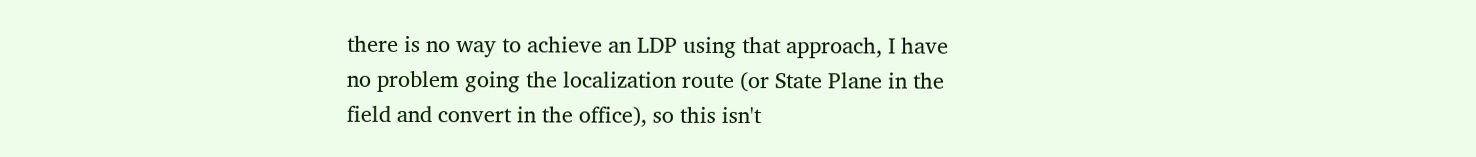there is no way to achieve an LDP using that approach, I have no problem going the localization route (or State Plane in the field and convert in the office), so this isn't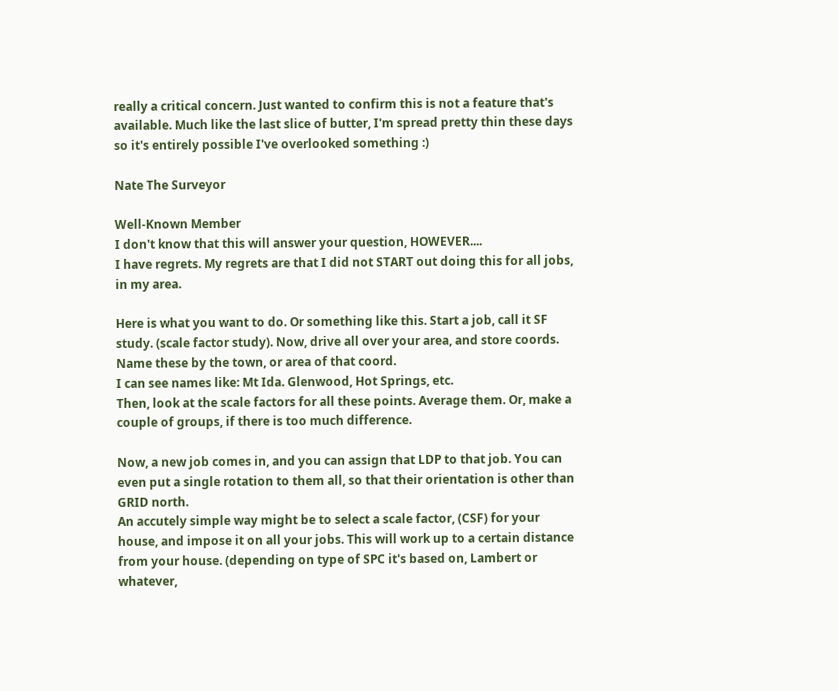really a critical concern. Just wanted to confirm this is not a feature that's available. Much like the last slice of butter, I'm spread pretty thin these days so it's entirely possible I've overlooked something :)

Nate The Surveyor

Well-Known Member
I don't know that this will answer your question, HOWEVER....
I have regrets. My regrets are that I did not START out doing this for all jobs, in my area.

Here is what you want to do. Or something like this. Start a job, call it SF study. (scale factor study). Now, drive all over your area, and store coords. Name these by the town, or area of that coord.
I can see names like: Mt Ida. Glenwood, Hot Springs, etc.
Then, look at the scale factors for all these points. Average them. Or, make a couple of groups, if there is too much difference.

Now, a new job comes in, and you can assign that LDP to that job. You can even put a single rotation to them all, so that their orientation is other than GRID north.
An accutely simple way might be to select a scale factor, (CSF) for your house, and impose it on all your jobs. This will work up to a certain distance from your house. (depending on type of SPC it's based on, Lambert or whatever,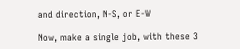and direction, N-S, or E-W

Now, make a single job, with these 3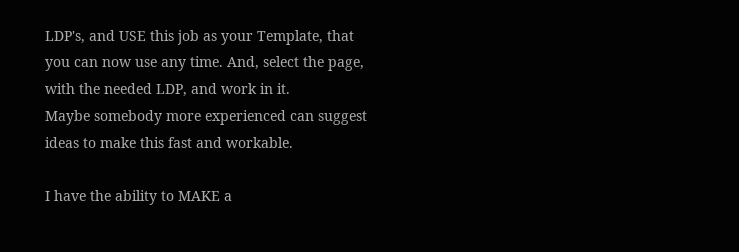LDP's, and USE this job as your Template, that you can now use any time. And, select the page, with the needed LDP, and work in it.
Maybe somebody more experienced can suggest ideas to make this fast and workable.

I have the ability to MAKE a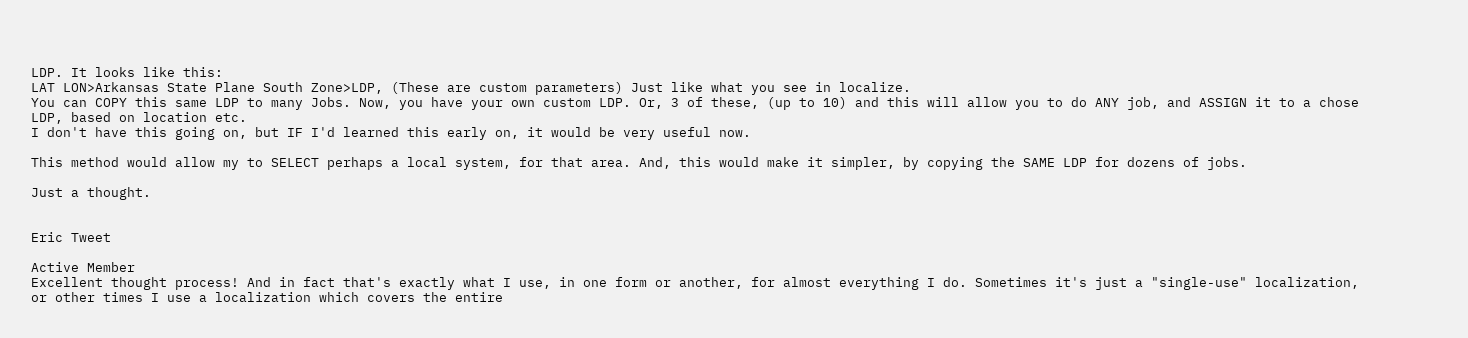LDP. It looks like this:
LAT LON>Arkansas State Plane South Zone>LDP, (These are custom parameters) Just like what you see in localize.
You can COPY this same LDP to many Jobs. Now, you have your own custom LDP. Or, 3 of these, (up to 10) and this will allow you to do ANY job, and ASSIGN it to a chose LDP, based on location etc.
I don't have this going on, but IF I'd learned this early on, it would be very useful now.

This method would allow my to SELECT perhaps a local system, for that area. And, this would make it simpler, by copying the SAME LDP for dozens of jobs.

Just a thought.


Eric Tweet

Active Member
Excellent thought process! And in fact that's exactly what I use, in one form or another, for almost everything I do. Sometimes it's just a "single-use" localization, or other times I use a localization which covers the entire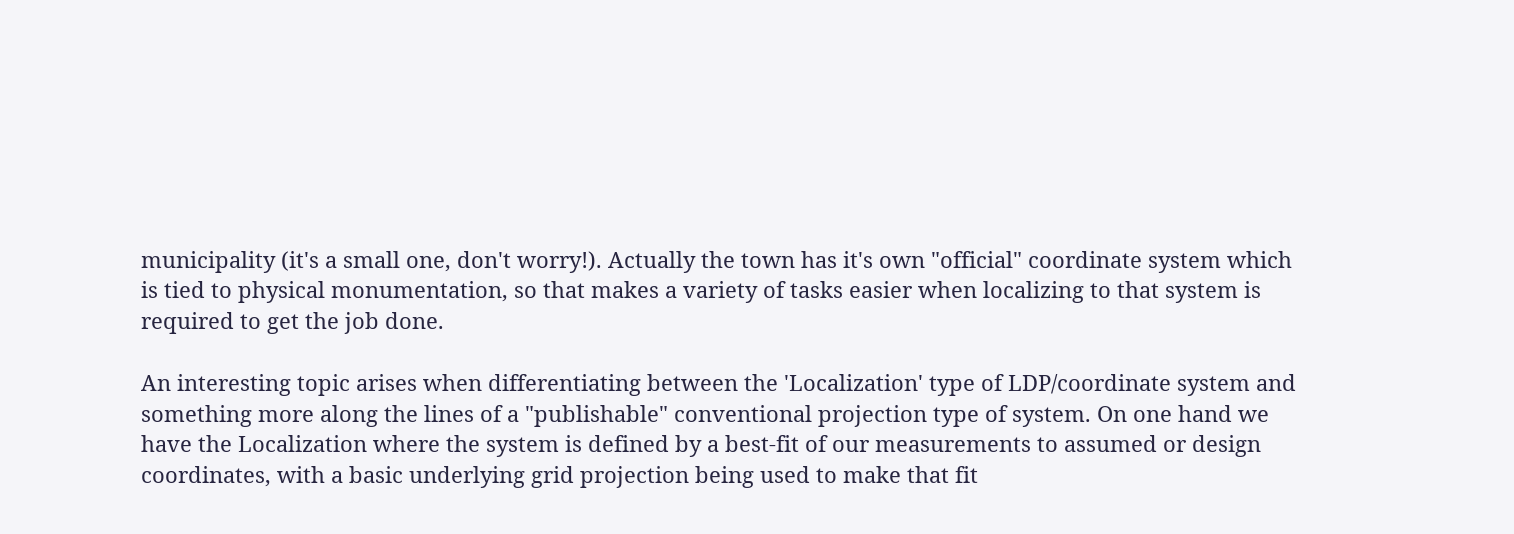municipality (it's a small one, don't worry!). Actually the town has it's own "official" coordinate system which is tied to physical monumentation, so that makes a variety of tasks easier when localizing to that system is required to get the job done.

An interesting topic arises when differentiating between the 'Localization' type of LDP/coordinate system and something more along the lines of a "publishable" conventional projection type of system. On one hand we have the Localization where the system is defined by a best-fit of our measurements to assumed or design coordinates, with a basic underlying grid projection being used to make that fit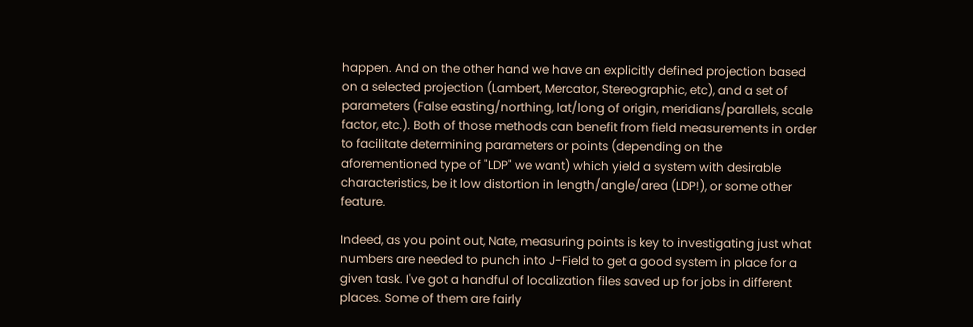happen. And on the other hand we have an explicitly defined projection based on a selected projection (Lambert, Mercator, Stereographic, etc), and a set of parameters (False easting/northing, lat/long of origin, meridians/parallels, scale factor, etc.). Both of those methods can benefit from field measurements in order to facilitate determining parameters or points (depending on the aforementioned type of "LDP" we want) which yield a system with desirable characteristics, be it low distortion in length/angle/area (LDP!), or some other feature.

Indeed, as you point out, Nate, measuring points is key to investigating just what numbers are needed to punch into J-Field to get a good system in place for a given task. I've got a handful of localization files saved up for jobs in different places. Some of them are fairly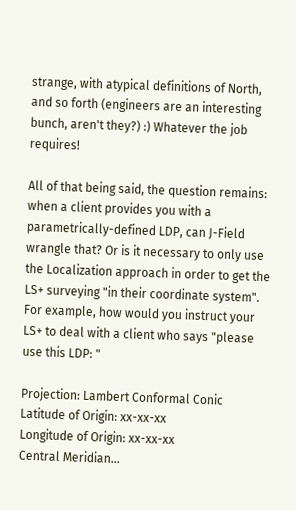strange, with atypical definitions of North, and so forth (engineers are an interesting bunch, aren't they?) :) Whatever the job requires!

All of that being said, the question remains: when a client provides you with a parametrically-defined LDP, can J-Field wrangle that? Or is it necessary to only use the Localization approach in order to get the LS+ surveying "in their coordinate system". For example, how would you instruct your LS+ to deal with a client who says "please use this LDP: "

Projection: Lambert Conformal Conic
Latitude of Origin: xx-xx-xx
Longitude of Origin: xx-xx-xx
Central Meridian...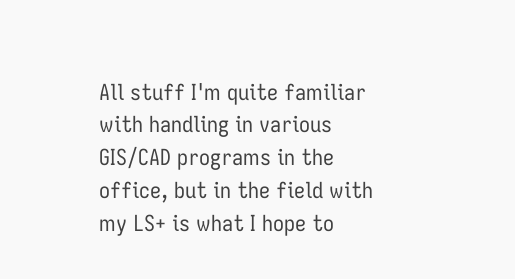All stuff I'm quite familiar with handling in various GIS/CAD programs in the office, but in the field with my LS+ is what I hope to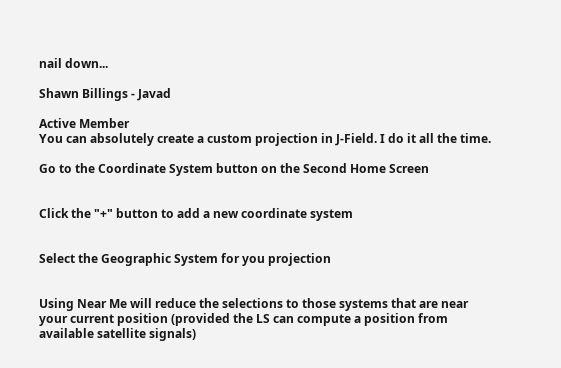nail down...

Shawn Billings - Javad

Active Member
You can absolutely create a custom projection in J-Field. I do it all the time.

Go to the Coordinate System button on the Second Home Screen


Click the "+" button to add a new coordinate system


Select the Geographic System for you projection


Using Near Me will reduce the selections to those systems that are near your current position (provided the LS can compute a position from available satellite signals)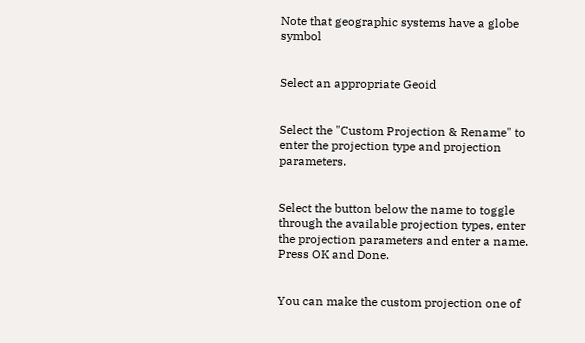Note that geographic systems have a globe symbol


Select an appropriate Geoid


Select the "Custom Projection & Rename" to enter the projection type and projection parameters.


Select the button below the name to toggle through the available projection types, enter the projection parameters and enter a name. Press OK and Done.


You can make the custom projection one of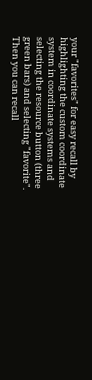your "favorites" for easy recall by highlighting the custom coordinate system in coordinate systems and selecting the resource button (three green bars) and selecting "favorite". Then you can recall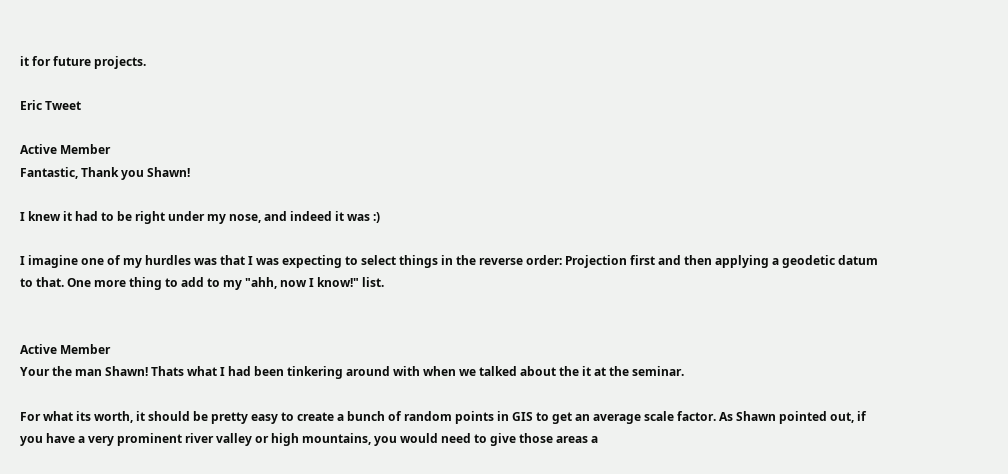it for future projects.

Eric Tweet

Active Member
Fantastic, Thank you Shawn!

I knew it had to be right under my nose, and indeed it was :)

I imagine one of my hurdles was that I was expecting to select things in the reverse order: Projection first and then applying a geodetic datum to that. One more thing to add to my "ahh, now I know!" list.


Active Member
Your the man Shawn! Thats what I had been tinkering around with when we talked about the it at the seminar.

For what its worth, it should be pretty easy to create a bunch of random points in GIS to get an average scale factor. As Shawn pointed out, if you have a very prominent river valley or high mountains, you would need to give those areas a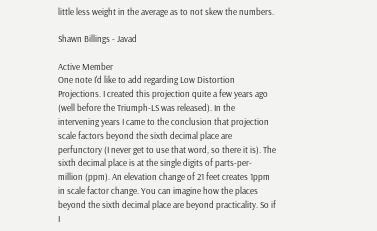little less weight in the average as to not skew the numbers.

Shawn Billings - Javad

Active Member
One note I'd like to add regarding Low Distortion Projections. I created this projection quite a few years ago (well before the Triumph-LS was released). In the intervening years I came to the conclusion that projection scale factors beyond the sixth decimal place are perfunctory (I never get to use that word, so there it is). The sixth decimal place is at the single digits of parts-per-million (ppm). An elevation change of 21 feet creates 1ppm in scale factor change. You can imagine how the places beyond the sixth decimal place are beyond practicality. So if I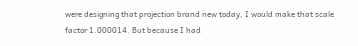were designing that projection brand new today, I would make that scale factor 1.000014. But because I had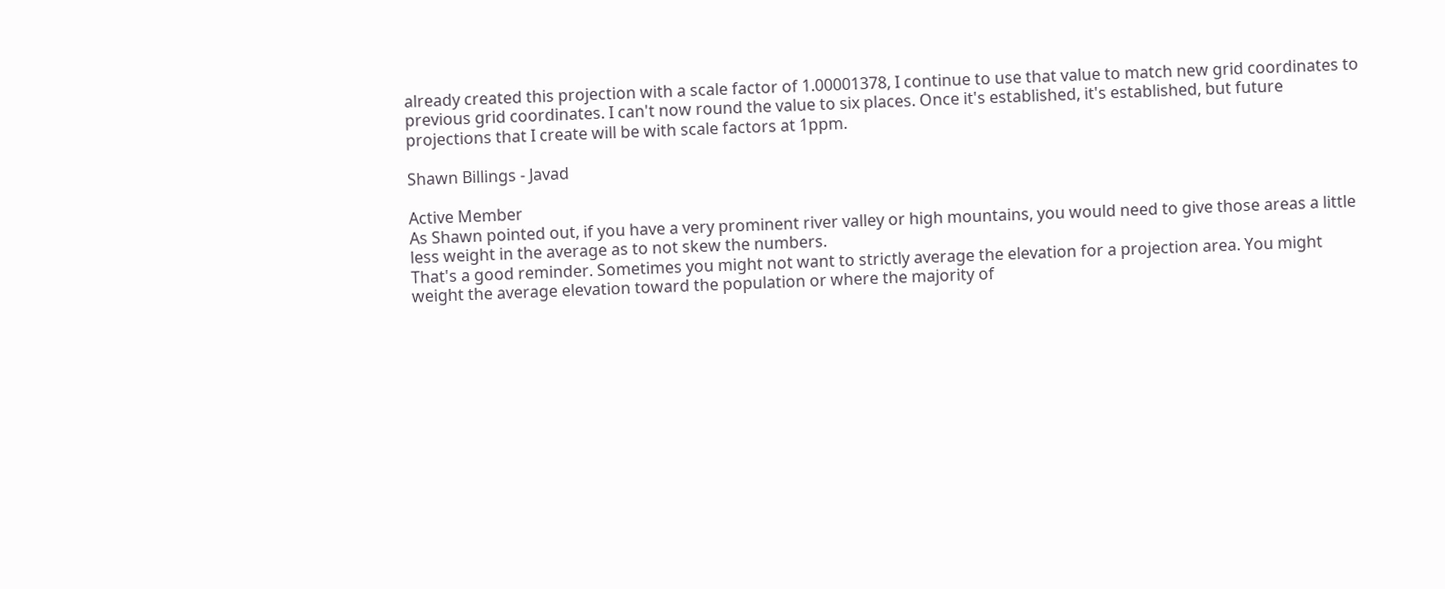already created this projection with a scale factor of 1.00001378, I continue to use that value to match new grid coordinates to previous grid coordinates. I can't now round the value to six places. Once it's established, it's established, but future projections that I create will be with scale factors at 1ppm.

Shawn Billings - Javad

Active Member
As Shawn pointed out, if you have a very prominent river valley or high mountains, you would need to give those areas a little less weight in the average as to not skew the numbers.
That's a good reminder. Sometimes you might not want to strictly average the elevation for a projection area. You might weight the average elevation toward the population or where the majority of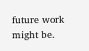future work might be.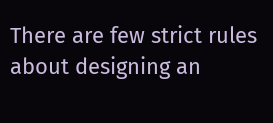There are few strict rules about designing an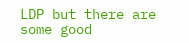LDP but there are some good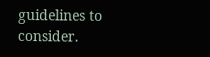guidelines to consider.